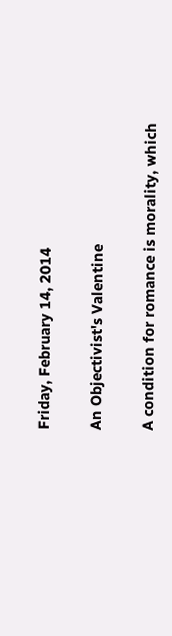Friday, February 14, 2014

An Objectivist's Valentine

A condition for romance is morality, which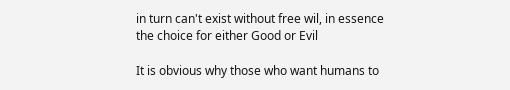in turn can't exist without free wil, in essence the choice for either Good or Evil

It is obvious why those who want humans to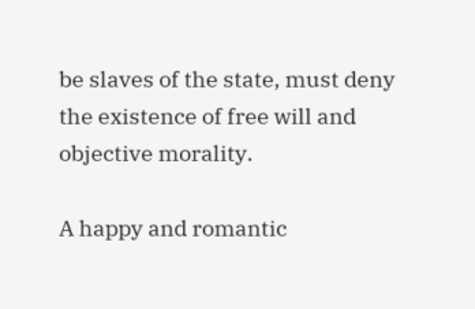be slaves of the state, must deny the existence of free will and objective morality.

A happy and romantic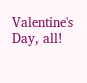Valentine's Day, all!